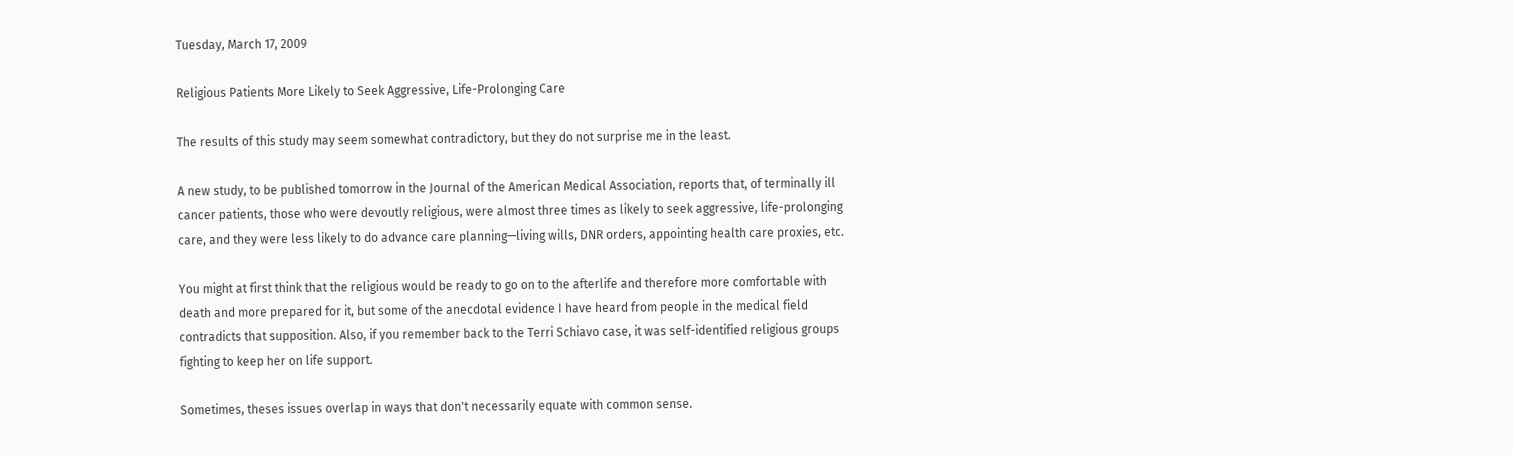Tuesday, March 17, 2009

Religious Patients More Likely to Seek Aggressive, Life-Prolonging Care

The results of this study may seem somewhat contradictory, but they do not surprise me in the least.

A new study, to be published tomorrow in the Journal of the American Medical Association, reports that, of terminally ill cancer patients, those who were devoutly religious, were almost three times as likely to seek aggressive, life-prolonging care, and they were less likely to do advance care planning—living wills, DNR orders, appointing health care proxies, etc.

You might at first think that the religious would be ready to go on to the afterlife and therefore more comfortable with death and more prepared for it, but some of the anecdotal evidence I have heard from people in the medical field contradicts that supposition. Also, if you remember back to the Terri Schiavo case, it was self-identified religious groups fighting to keep her on life support.

Sometimes, theses issues overlap in ways that don't necessarily equate with common sense.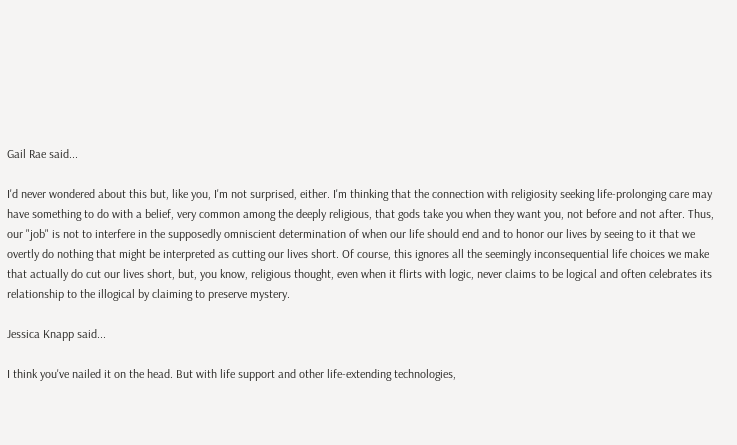Gail Rae said...

I'd never wondered about this but, like you, I'm not surprised, either. I'm thinking that the connection with religiosity seeking life-prolonging care may have something to do with a belief, very common among the deeply religious, that gods take you when they want you, not before and not after. Thus, our "job" is not to interfere in the supposedly omniscient determination of when our life should end and to honor our lives by seeing to it that we overtly do nothing that might be interpreted as cutting our lives short. Of course, this ignores all the seemingly inconsequential life choices we make that actually do cut our lives short, but, you know, religious thought, even when it flirts with logic, never claims to be logical and often celebrates its relationship to the illogical by claiming to preserve mystery.

Jessica Knapp said...

I think you've nailed it on the head. But with life support and other life-extending technologies,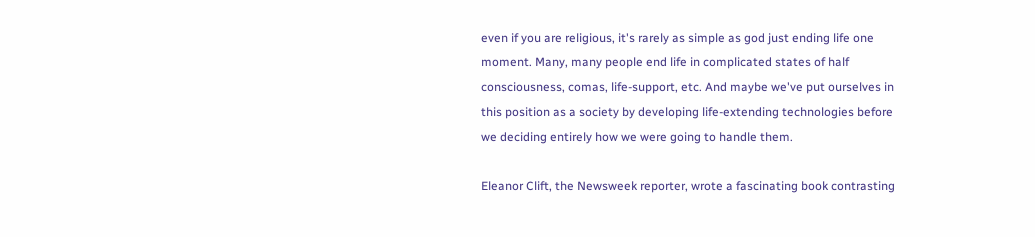even if you are religious, it's rarely as simple as god just ending life one moment. Many, many people end life in complicated states of half consciousness, comas, life-support, etc. And maybe we've put ourselves in this position as a society by developing life-extending technologies before we deciding entirely how we were going to handle them.

Eleanor Clift, the Newsweek reporter, wrote a fascinating book contrasting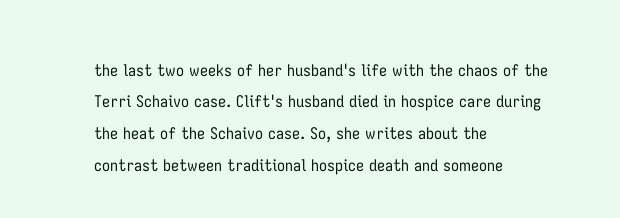the last two weeks of her husband's life with the chaos of the Terri Schaivo case. Clift's husband died in hospice care during the heat of the Schaivo case. So, she writes about the contrast between traditional hospice death and someone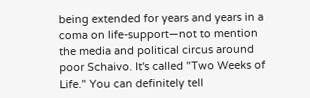being extended for years and years in a coma on life-support—not to mention the media and political circus around poor Schaivo. It's called "Two Weeks of Life." You can definitely tell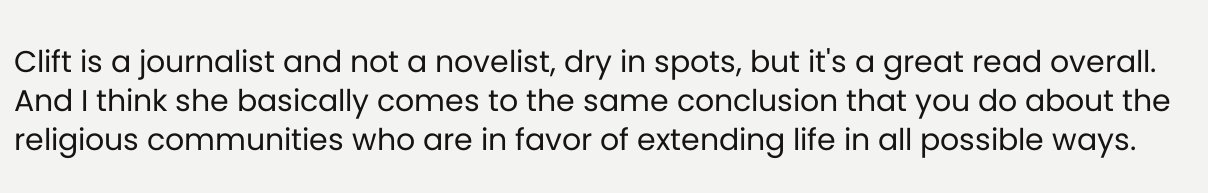Clift is a journalist and not a novelist, dry in spots, but it's a great read overall. And I think she basically comes to the same conclusion that you do about the religious communities who are in favor of extending life in all possible ways.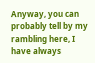Anyway, you can probably tell by my rambling here, I have always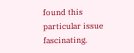found this particular issue fascinating.